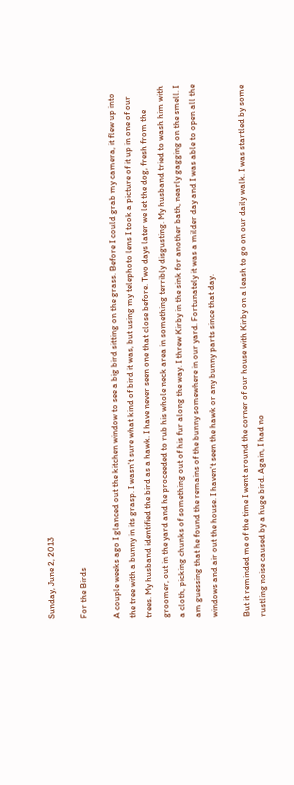Sunday, June 2, 2013

For the Birds

A couple weeks ago I glanced out the kitchen window to see a big bird sitting on the grass. Before I could grab my camera, it flew up into the tree with a bunny in its grasp. I wasn't sure what kind of bird it was, but using my telephoto lens I took a picture of it up in one of our trees. My husband identified the bird as a hawk. I have never seen one that close before. Two days later we let the dog, fresh from the groomer, out in the yard and he proceeded to rub his whole neck area in something terribly disgusting. My husband tried to wash him with a cloth, picking chunks of something out of his fur along the way. I threw Kirby in the sink for another bath, nearly gagging on the smell. I am guessing that he found the remains of the bunny somewhere in our yard. Fortunately it was a milder day and I was able to open all the windows and air out the house. I haven't seen the hawk or any bunny parts since that day.

But it reminded me of the time I went around the corner of our house with Kirby on a leash to go on our daily walk. I was startled by some rustling noise caused by a huge bird. Again, I had no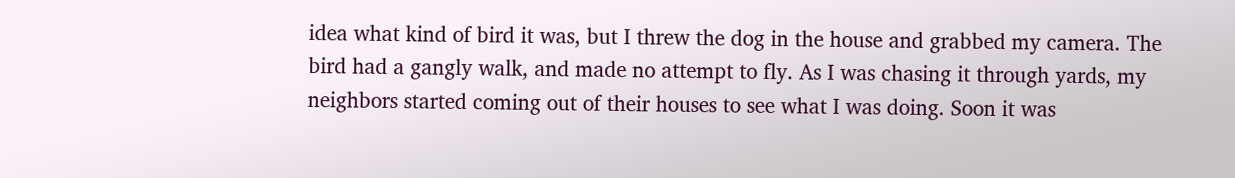idea what kind of bird it was, but I threw the dog in the house and grabbed my camera. The bird had a gangly walk, and made no attempt to fly. As I was chasing it through yards, my neighbors started coming out of their houses to see what I was doing. Soon it was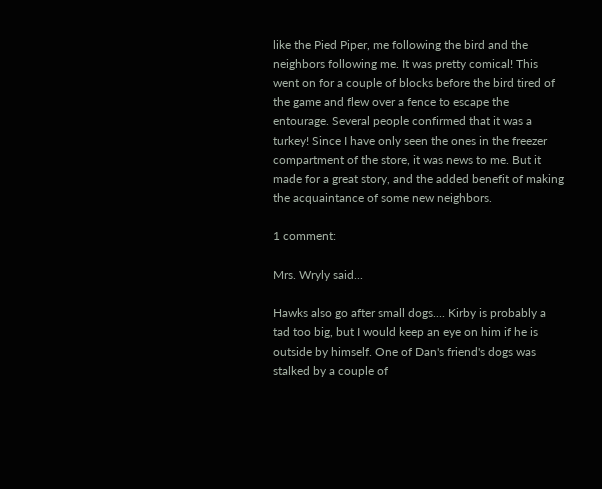like the Pied Piper, me following the bird and the neighbors following me. It was pretty comical! This went on for a couple of blocks before the bird tired of the game and flew over a fence to escape the entourage. Several people confirmed that it was a turkey! Since I have only seen the ones in the freezer compartment of the store, it was news to me. But it made for a great story, and the added benefit of making the acquaintance of some new neighbors.

1 comment:

Mrs. Wryly said...

Hawks also go after small dogs.... Kirby is probably a tad too big, but I would keep an eye on him if he is outside by himself. One of Dan's friend's dogs was stalked by a couple of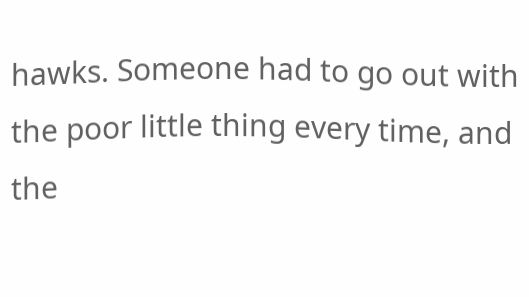hawks. Someone had to go out with the poor little thing every time, and the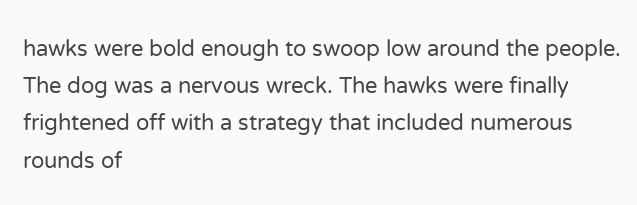hawks were bold enough to swoop low around the people. The dog was a nervous wreck. The hawks were finally frightened off with a strategy that included numerous rounds of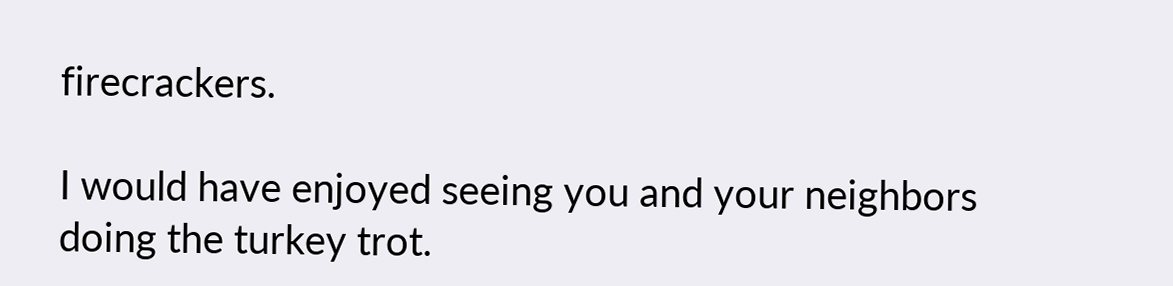firecrackers.

I would have enjoyed seeing you and your neighbors doing the turkey trot.